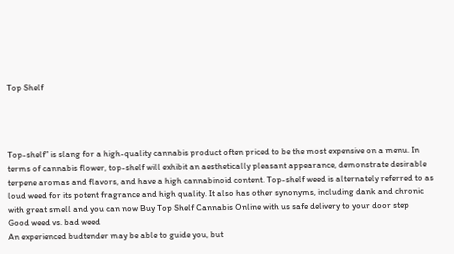Top Shelf




Top-shelf” is slang for a high-quality cannabis product often priced to be the most expensive on a menu. In terms of cannabis flower, top-shelf will exhibit an aesthetically pleasant appearance, demonstrate desirable terpene aromas and flavors, and have a high cannabinoid content. Top-shelf weed is alternately referred to as loud weed for its potent fragrance and high quality. It also has other synonyms, including dank and chronic with great smell and you can now Buy Top Shelf Cannabis Online with us safe delivery to your door step
Good weed vs. bad weed
An experienced budtender may be able to guide you, but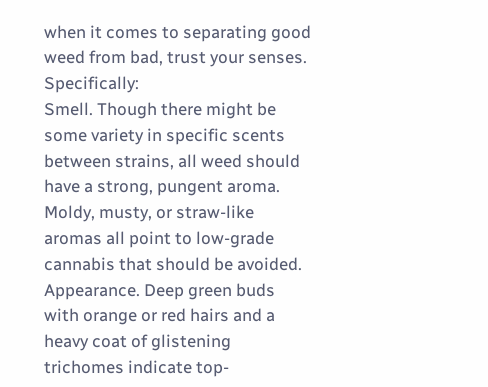when it comes to separating good weed from bad, trust your senses. Specifically:
Smell. Though there might be some variety in specific scents between strains, all weed should have a strong, pungent aroma. Moldy, musty, or straw-like aromas all point to low-grade cannabis that should be avoided.
Appearance. Deep green buds with orange or red hairs and a heavy coat of glistening trichomes indicate top-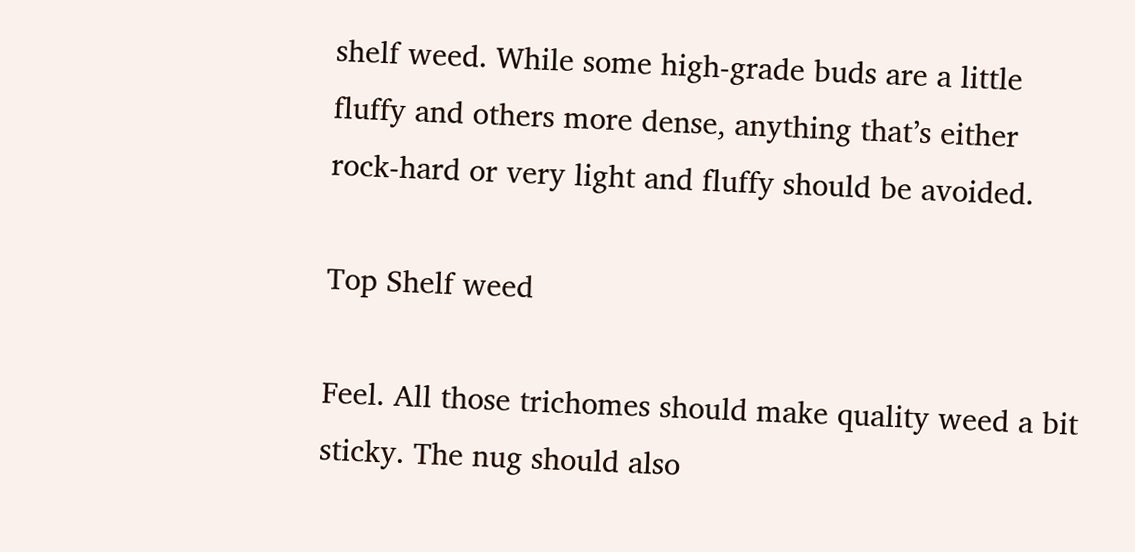shelf weed. While some high-grade buds are a little fluffy and others more dense, anything that’s either rock-hard or very light and fluffy should be avoided.

Top Shelf weed

Feel. All those trichomes should make quality weed a bit sticky. The nug should also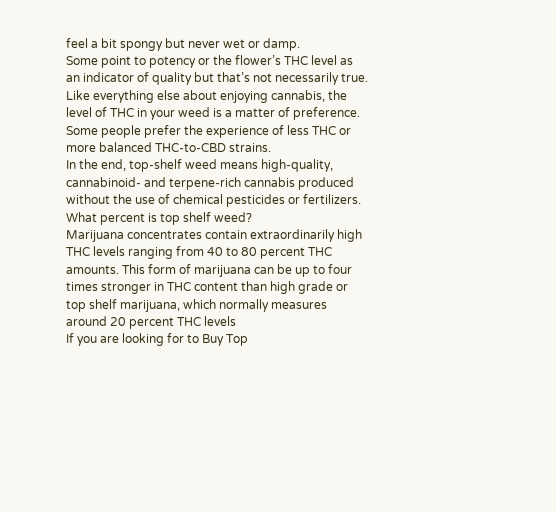feel a bit spongy but never wet or damp.
Some point to potency or the flower’s THC level as an indicator of quality but that’s not necessarily true. Like everything else about enjoying cannabis, the level of THC in your weed is a matter of preference. Some people prefer the experience of less THC or more balanced THC-to-CBD strains.
In the end, top-shelf weed means high-quality, cannabinoid- and terpene-rich cannabis produced without the use of chemical pesticides or fertilizers.
What percent is top shelf weed?
Marijuana concentrates contain extraordinarily high THC levels ranging from 40 to 80 percent THC amounts. This form of marijuana can be up to four times stronger in THC content than high grade or top shelf marijuana, which normally measures around 20 percent THC levels
If you are looking for to Buy Top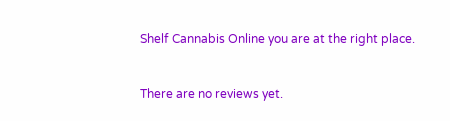Shelf Cannabis Online you are at the right place.


There are no reviews yet.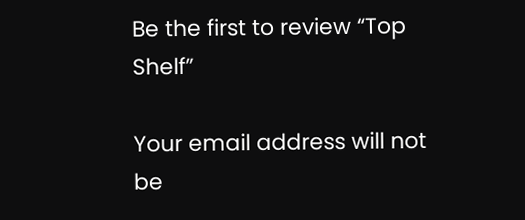Be the first to review “Top Shelf”

Your email address will not be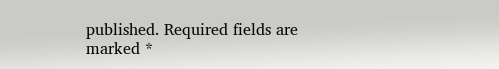published. Required fields are marked *